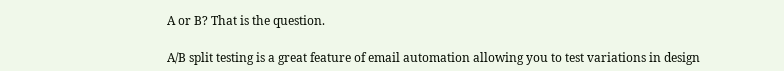A or B? That is the question.

A/B split testing is a great feature of email automation allowing you to test variations in design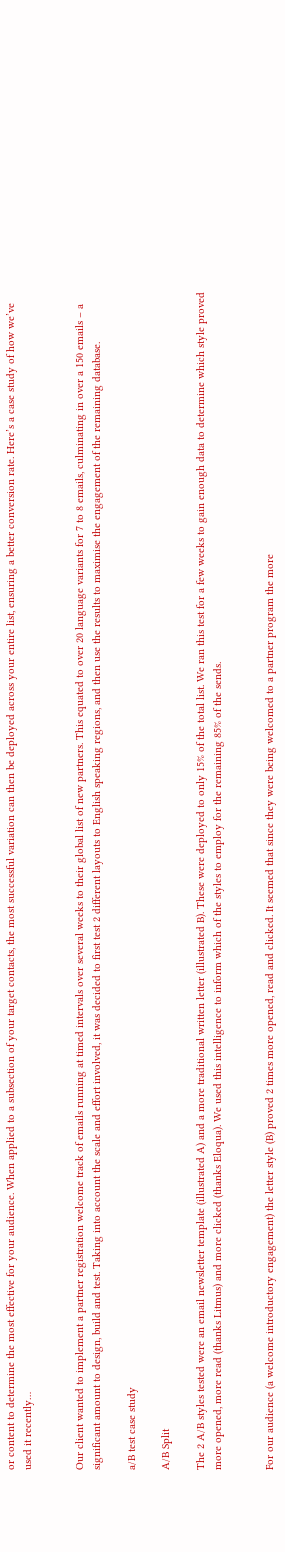or content to determine the most effective for your audience. When applied to a subsection of your target contacts, the most successful variation can then be deployed across your entire list, ensuring a better conversion rate. Here’s a case study of how we’ve used it recently…


Our client wanted to implement a partner registration welcome track of emails running at timed intervals over several weeks to their global list of new partners. This equated to over 20 language variants for 7 to 8 emails, culminating in over a 150 emails – a significant amount to design, build and test. Taking into account the scale and effort involved, it was decided to first test 2 different layouts to English speaking regions, and then use the results to maximise the engagement of the remaining database.

a/B test case study

A/B Split

The 2 A/B styles tested were an email newsletter template (illustrated A) and a more traditional written letter (illustrated B). These were deployed to only 15% of the total list. We ran this test for a few weeks to gain enough data to determine which style proved more opened, more read (thanks Litmus) and more clicked (thanks Eloqua). We used this intelligence to inform which of the styles to employ for the remaining 85% of the sends.


For our audience (a welcome introductory engagement) the letter style (B) proved 2 times more opened, read and clicked. It seemed that since they were being welcomed to a partner program the more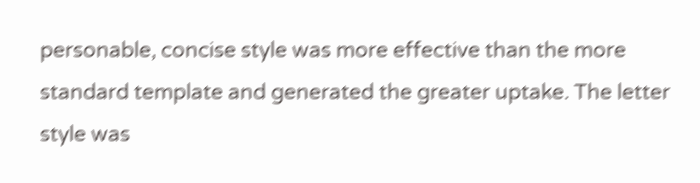personable, concise style was more effective than the more standard template and generated the greater uptake. The letter style was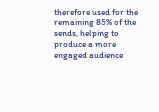therefore used for the remaining 85% of the sends, helping to produce a more engaged audience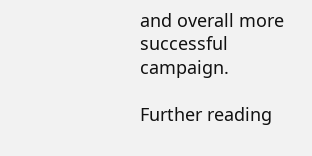and overall more successful campaign.

Further reading